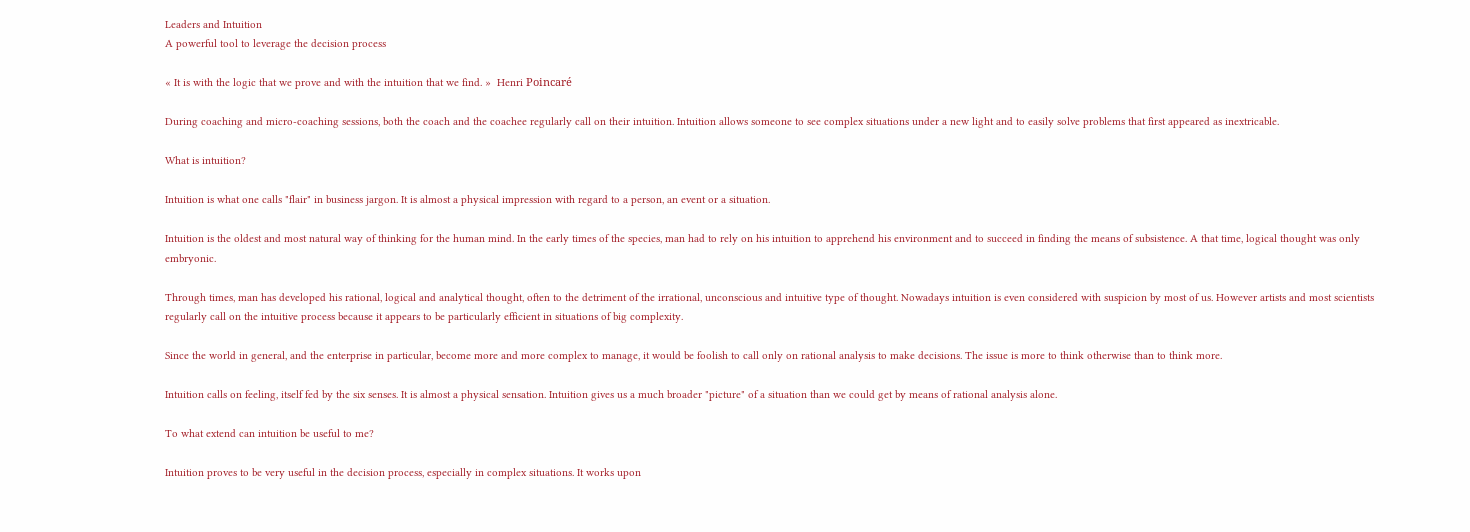Leaders and Intuition
A powerful tool to leverage the decision process

« It is with the logic that we prove and with the intuition that we find. »  Henri Poincaré

During coaching and micro-coaching sessions, both the coach and the coachee regularly call on their intuition. Intuition allows someone to see complex situations under a new light and to easily solve problems that first appeared as inextricable.

What is intuition?

Intuition is what one calls "flair" in business jargon. It is almost a physical impression with regard to a person, an event or a situation.

Intuition is the oldest and most natural way of thinking for the human mind. In the early times of the species, man had to rely on his intuition to apprehend his environment and to succeed in finding the means of subsistence. A that time, logical thought was only embryonic.

Through times, man has developed his rational, logical and analytical thought, often to the detriment of the irrational, unconscious and intuitive type of thought. Nowadays intuition is even considered with suspicion by most of us. However artists and most scientists regularly call on the intuitive process because it appears to be particularly efficient in situations of big complexity.

Since the world in general, and the enterprise in particular, become more and more complex to manage, it would be foolish to call only on rational analysis to make decisions. The issue is more to think otherwise than to think more.

Intuition calls on feeling, itself fed by the six senses. It is almost a physical sensation. Intuition gives us a much broader "picture" of a situation than we could get by means of rational analysis alone.

To what extend can intuition be useful to me?

Intuition proves to be very useful in the decision process, especially in complex situations. It works upon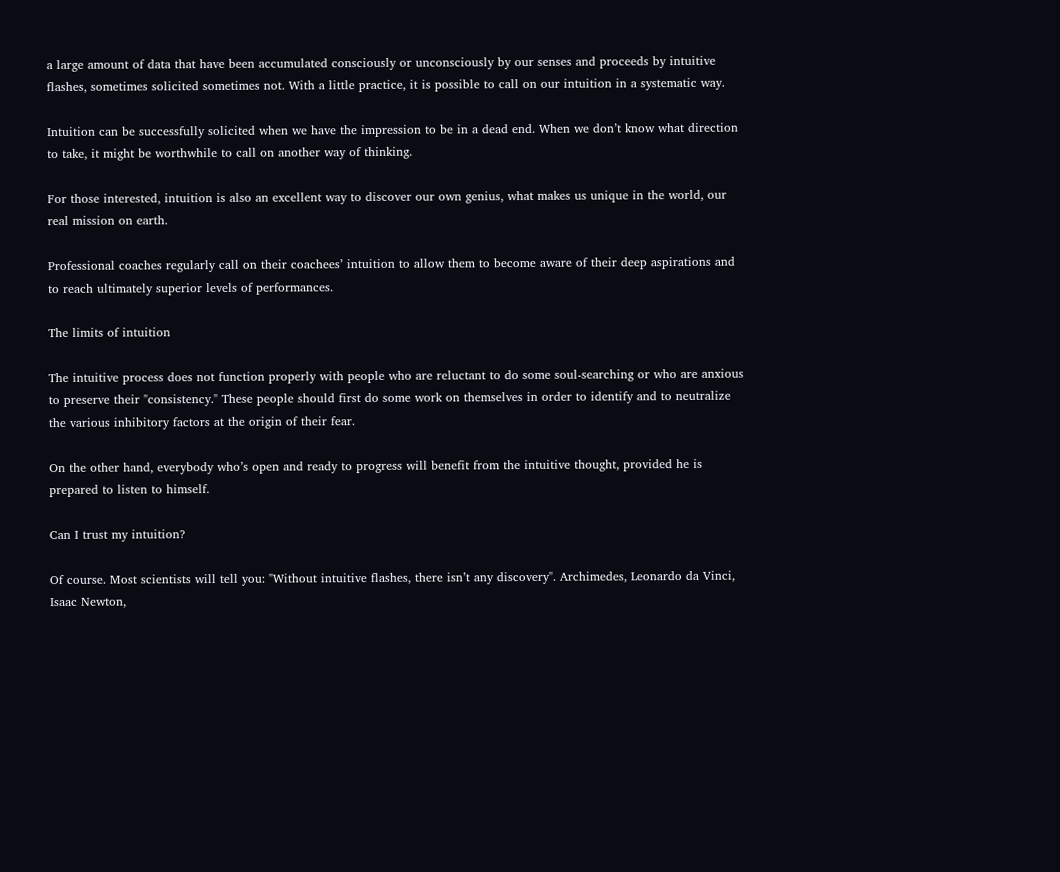a large amount of data that have been accumulated consciously or unconsciously by our senses and proceeds by intuitive flashes, sometimes solicited sometimes not. With a little practice, it is possible to call on our intuition in a systematic way.

Intuition can be successfully solicited when we have the impression to be in a dead end. When we don’t know what direction to take, it might be worthwhile to call on another way of thinking.

For those interested, intuition is also an excellent way to discover our own genius, what makes us unique in the world, our real mission on earth.

Professional coaches regularly call on their coachees’ intuition to allow them to become aware of their deep aspirations and to reach ultimately superior levels of performances.

The limits of intuition

The intuitive process does not function properly with people who are reluctant to do some soul-searching or who are anxious to preserve their "consistency." These people should first do some work on themselves in order to identify and to neutralize the various inhibitory factors at the origin of their fear.

On the other hand, everybody who’s open and ready to progress will benefit from the intuitive thought, provided he is prepared to listen to himself.

Can I trust my intuition?

Of course. Most scientists will tell you: "Without intuitive flashes, there isn’t any discovery". Archimedes, Leonardo da Vinci, Isaac Newton,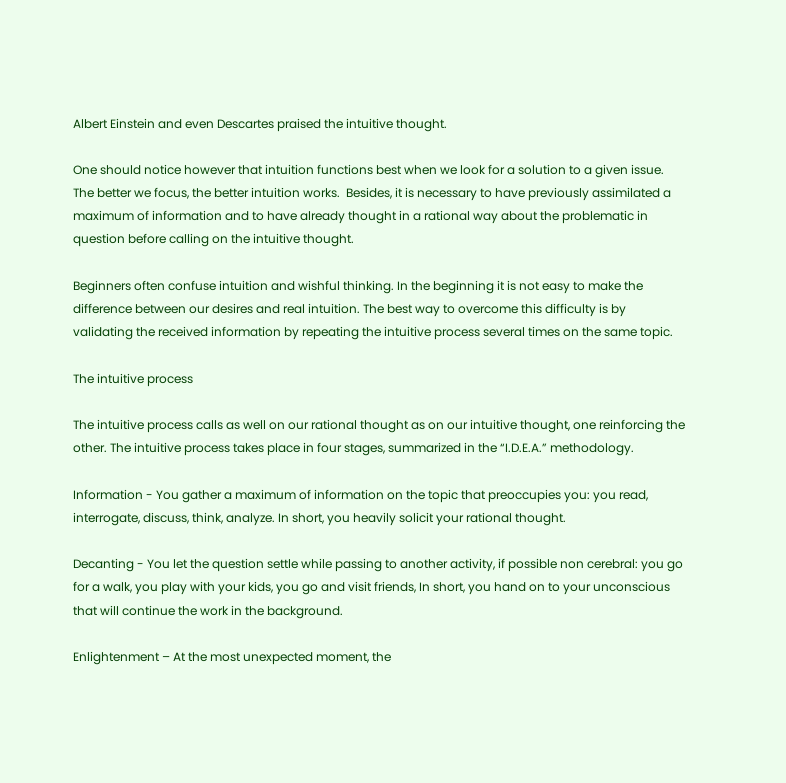Albert Einstein and even Descartes praised the intuitive thought.

One should notice however that intuition functions best when we look for a solution to a given issue. The better we focus, the better intuition works.  Besides, it is necessary to have previously assimilated a maximum of information and to have already thought in a rational way about the problematic in question before calling on the intuitive thought.

Beginners often confuse intuition and wishful thinking. In the beginning it is not easy to make the difference between our desires and real intuition. The best way to overcome this difficulty is by validating the received information by repeating the intuitive process several times on the same topic.

The intuitive process

The intuitive process calls as well on our rational thought as on our intuitive thought, one reinforcing the other. The intuitive process takes place in four stages, summarized in the “I.D.E.A.” methodology.

Information - You gather a maximum of information on the topic that preoccupies you: you read, interrogate, discuss, think, analyze. In short, you heavily solicit your rational thought.

Decanting - You let the question settle while passing to another activity, if possible non cerebral: you go for a walk, you play with your kids, you go and visit friends, In short, you hand on to your unconscious that will continue the work in the background.

Enlightenment – At the most unexpected moment, the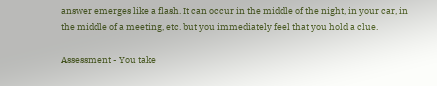answer emerges like a flash. It can occur in the middle of the night, in your car, in the middle of a meeting, etc. but you immediately feel that you hold a clue.

Assessment - You take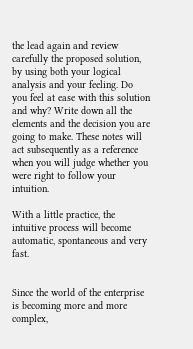the lead again and review carefully the proposed solution, by using both your logical analysis and your feeling. Do you feel at ease with this solution and why? Write down all the elements and the decision you are going to make. These notes will act subsequently as a reference when you will judge whether you were right to follow your intuition.

With a little practice, the intuitive process will become automatic, spontaneous and very fast.


Since the world of the enterprise is becoming more and more complex,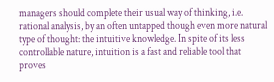managers should complete their usual way of thinking, i.e. rational analysis, by an often untapped though even more natural type of thought: the intuitive knowledge. In spite of its less controllable nature, intuition is a fast and reliable tool that proves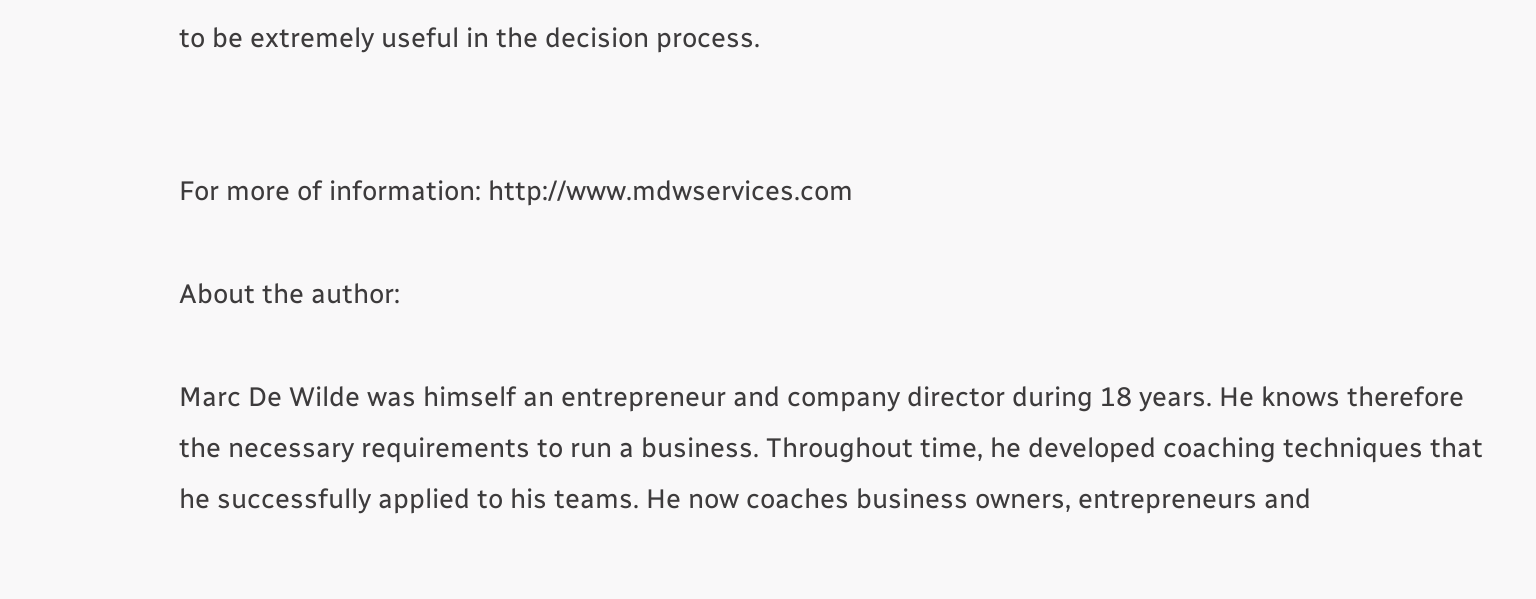to be extremely useful in the decision process.


For more of information: http://www.mdwservices.com

About the author:

Marc De Wilde was himself an entrepreneur and company director during 18 years. He knows therefore the necessary requirements to run a business. Throughout time, he developed coaching techniques that he successfully applied to his teams. He now coaches business owners, entrepreneurs and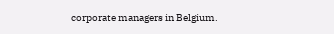corporate managers in Belgium.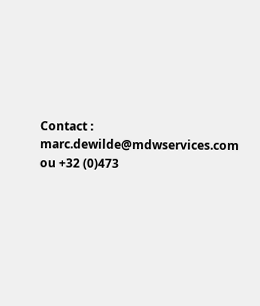Contact : marc.dewilde@mdwservices.com ou +32 (0)473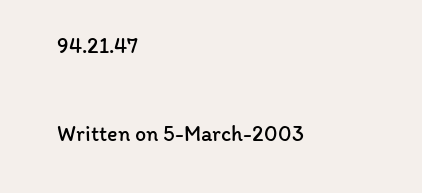94.21.47

Written on 5-March-2003